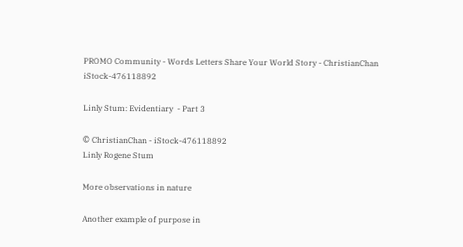PROMO Community - Words Letters Share Your World Story - ChristianChan iStock-476118892

Linly Stum: Evidentiary  - Part 3

© ChristianChan - iStock-476118892
Linly Rogene Stum

More observations in nature

Another example of purpose in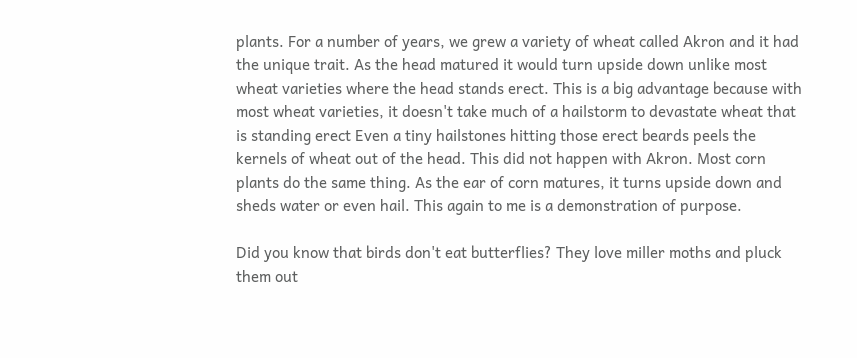plants. For a number of years, we grew a variety of wheat called Akron and it had the unique trait. As the head matured it would turn upside down unlike most wheat varieties where the head stands erect. This is a big advantage because with most wheat varieties, it doesn't take much of a hailstorm to devastate wheat that is standing erect Even a tiny hailstones hitting those erect beards peels the kernels of wheat out of the head. This did not happen with Akron. Most corn plants do the same thing. As the ear of corn matures, it turns upside down and sheds water or even hail. This again to me is a demonstration of purpose.

Did you know that birds don't eat butterflies? They love miller moths and pluck them out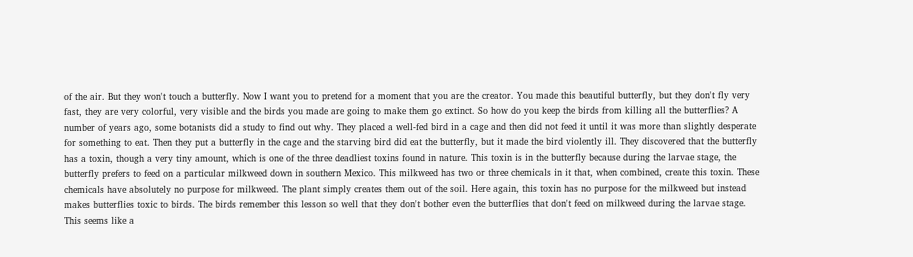of the air. But they won't touch a butterfly. Now I want you to pretend for a moment that you are the creator. You made this beautiful butterfly, but they don't fly very fast, they are very colorful, very visible and the birds you made are going to make them go extinct. So how do you keep the birds from killing all the butterflies? A number of years ago, some botanists did a study to find out why. They placed a well-fed bird in a cage and then did not feed it until it was more than slightly desperate for something to eat. Then they put a butterfly in the cage and the starving bird did eat the butterfly, but it made the bird violently ill. They discovered that the butterfly has a toxin, though a very tiny amount, which is one of the three deadliest toxins found in nature. This toxin is in the butterfly because during the larvae stage, the butterfly prefers to feed on a particular milkweed down in southern Mexico. This milkweed has two or three chemicals in it that, when combined, create this toxin. These chemicals have absolutely no purpose for milkweed. The plant simply creates them out of the soil. Here again, this toxin has no purpose for the milkweed but instead makes butterflies toxic to birds. The birds remember this lesson so well that they don't bother even the butterflies that don't feed on milkweed during the larvae stage. This seems like a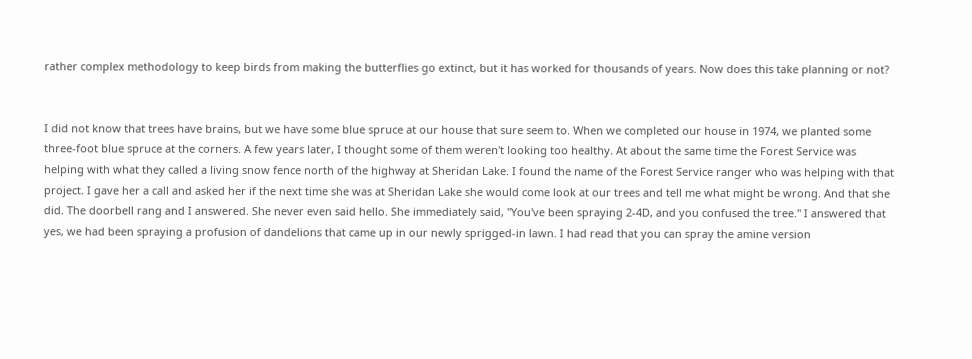rather complex methodology to keep birds from making the butterflies go extinct, but it has worked for thousands of years. Now does this take planning or not?


I did not know that trees have brains, but we have some blue spruce at our house that sure seem to. When we completed our house in 1974, we planted some three-foot blue spruce at the corners. A few years later, I thought some of them weren't looking too healthy. At about the same time the Forest Service was helping with what they called a living snow fence north of the highway at Sheridan Lake. I found the name of the Forest Service ranger who was helping with that project. I gave her a call and asked her if the next time she was at Sheridan Lake she would come look at our trees and tell me what might be wrong. And that she did. The doorbell rang and I answered. She never even said hello. She immediately said, "You've been spraying 2-4D, and you confused the tree." I answered that yes, we had been spraying a profusion of dandelions that came up in our newly sprigged-in lawn. I had read that you can spray the amine version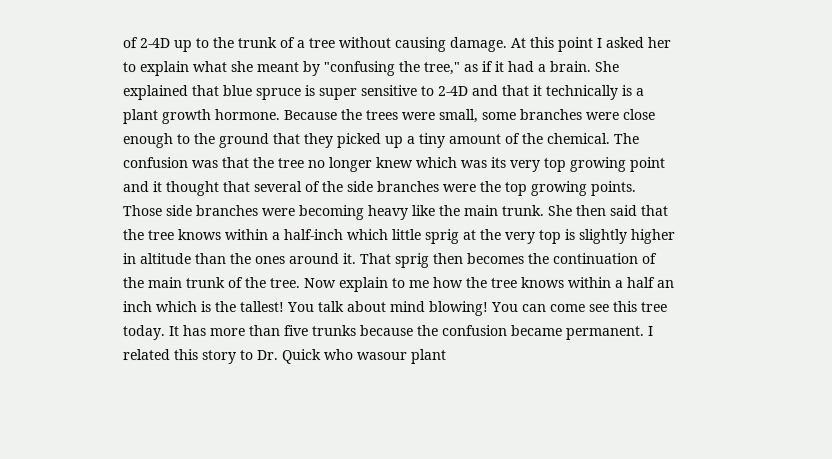of 2-4D up to the trunk of a tree without causing damage. At this point I asked her to explain what she meant by "confusing the tree," as if it had a brain. She explained that blue spruce is super sensitive to 2-4D and that it technically is a plant growth hormone. Because the trees were small, some branches were close enough to the ground that they picked up a tiny amount of the chemical. The confusion was that the tree no longer knew which was its very top growing point and it thought that several of the side branches were the top growing points. Those side branches were becoming heavy like the main trunk. She then said that the tree knows within a half-inch which little sprig at the very top is slightly higher in altitude than the ones around it. That sprig then becomes the continuation of the main trunk of the tree. Now explain to me how the tree knows within a half an inch which is the tallest! You talk about mind blowing! You can come see this tree today. It has more than five trunks because the confusion became permanent. I related this story to Dr. Quick who wasour plant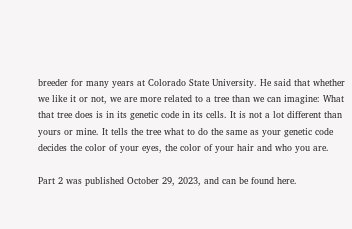breeder for many years at Colorado State University. He said that whether we like it or not, we are more related to a tree than we can imagine: What that tree does is in its genetic code in its cells. It is not a lot different than yours or mine. It tells the tree what to do the same as your genetic code decides the color of your eyes, the color of your hair and who you are.

Part 2 was published October 29, 2023, and can be found here.